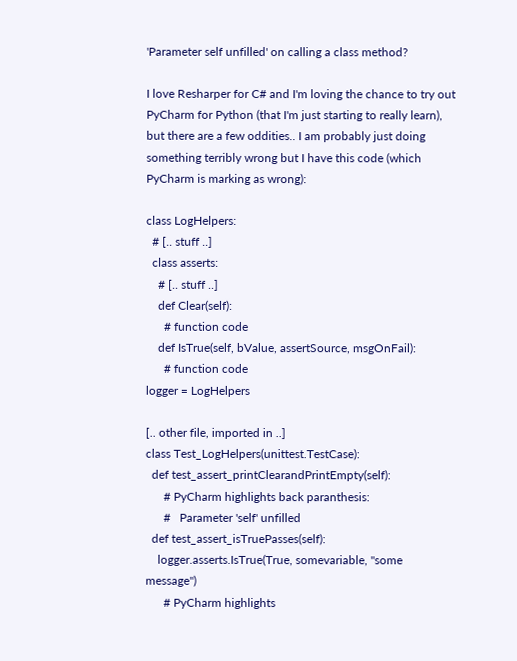'Parameter self unfilled' on calling a class method?

I love Resharper for C# and I'm loving the chance to try out PyCharm for Python (that I'm just starting to really learn), but there are a few oddities.. I am probably just doing something terribly wrong but I have this code (which PyCharm is marking as wrong):

class LogHelpers:
  # [.. stuff ..]
  class asserts:
    # [.. stuff ..]
    def Clear(self):
      # function code
    def IsTrue(self, bValue, assertSource, msgOnFail):
      # function code
logger = LogHelpers

[.. other file, imported in ..]
class Test_LogHelpers(unittest.TestCase):
  def test_assert_printClearandPrintEmpty(self):
      # PyCharm highlights back paranthesis:
      #   Parameter 'self' unfilled
  def test_assert_isTruePasses(self):
    logger.asserts.IsTrue(True, somevariable, "some message")
      # PyCharm highlights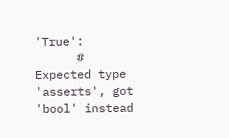'True':
      #   Expected type 'asserts', got 'bool' instead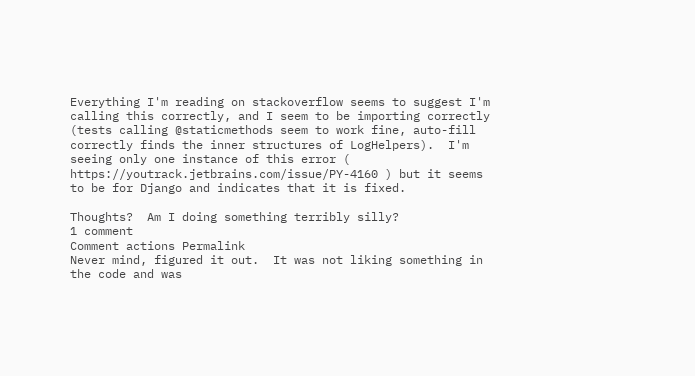Everything I'm reading on stackoverflow seems to suggest I'm calling this correctly, and I seem to be importing correctly (tests calling @staticmethods seem to work fine, auto-fill correctly finds the inner structures of LogHelpers).  I'm seeing only one instance of this error ( https://youtrack.jetbrains.com/issue/PY-4160 ) but it seems to be for Django and indicates that it is fixed.

Thoughts?  Am I doing something terribly silly?
1 comment
Comment actions Permalink
Never mind, figured it out.  It was not liking something in the code and was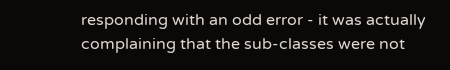responding with an odd error - it was actually complaining that the sub-classes were not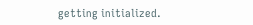getting initialized.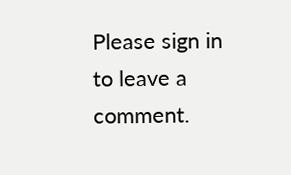Please sign in to leave a comment.